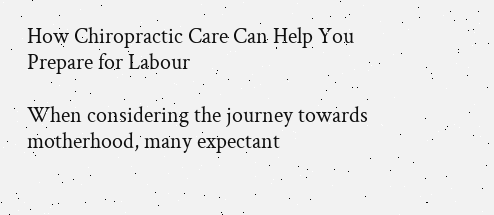How Chiropractic Care Can Help You Prepare for Labour

When considering the journey towards motherhood, many expectant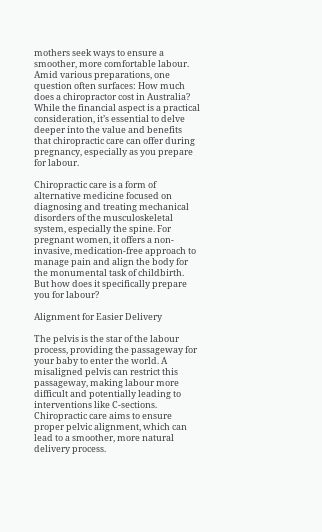mothers seek ways to ensure a smoother, more comfortable labour. Amid various preparations, one question often surfaces: How much does a chiropractor cost in Australia? While the financial aspect is a practical consideration, it’s essential to delve deeper into the value and benefits that chiropractic care can offer during pregnancy, especially as you prepare for labour.

Chiropractic care is a form of alternative medicine focused on diagnosing and treating mechanical disorders of the musculoskeletal system, especially the spine. For pregnant women, it offers a non-invasive, medication-free approach to manage pain and align the body for the monumental task of childbirth. But how does it specifically prepare you for labour?

Alignment for Easier Delivery

The pelvis is the star of the labour process, providing the passageway for your baby to enter the world. A misaligned pelvis can restrict this passageway, making labour more difficult and potentially leading to interventions like C-sections. Chiropractic care aims to ensure proper pelvic alignment, which can lead to a smoother, more natural delivery process.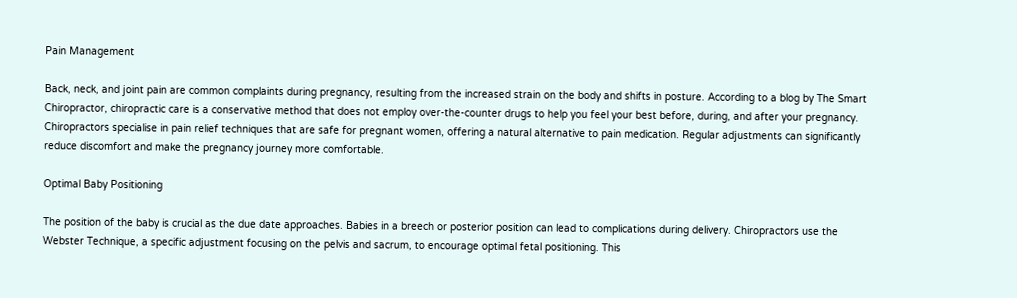Pain Management

Back, neck, and joint pain are common complaints during pregnancy, resulting from the increased strain on the body and shifts in posture. According to a blog by The Smart Chiropractor, chiropractic care is a conservative method that does not employ over-the-counter drugs to help you feel your best before, during, and after your pregnancy. Chiropractors specialise in pain relief techniques that are safe for pregnant women, offering a natural alternative to pain medication. Regular adjustments can significantly reduce discomfort and make the pregnancy journey more comfortable.

Optimal Baby Positioning

The position of the baby is crucial as the due date approaches. Babies in a breech or posterior position can lead to complications during delivery. Chiropractors use the Webster Technique, a specific adjustment focusing on the pelvis and sacrum, to encourage optimal fetal positioning. This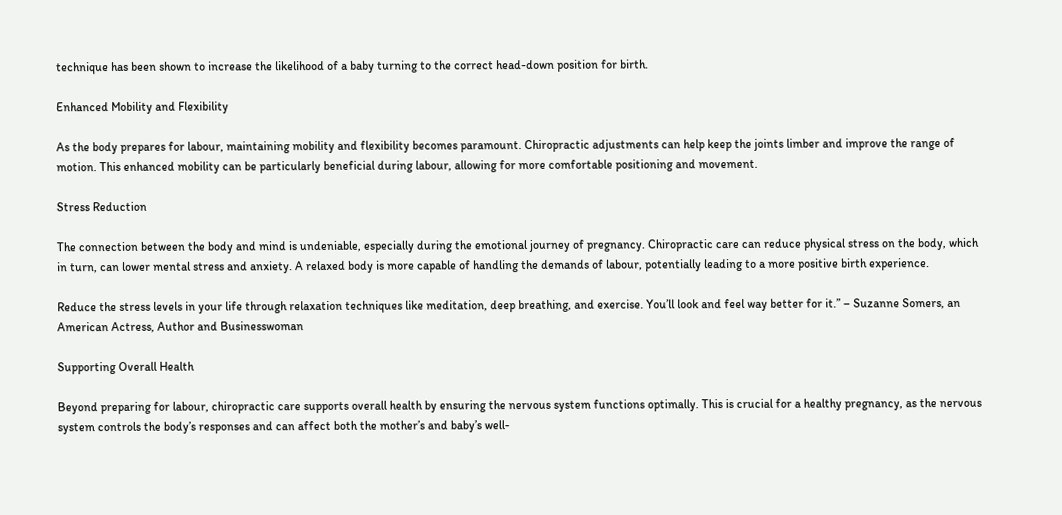technique has been shown to increase the likelihood of a baby turning to the correct head-down position for birth.

Enhanced Mobility and Flexibility

As the body prepares for labour, maintaining mobility and flexibility becomes paramount. Chiropractic adjustments can help keep the joints limber and improve the range of motion. This enhanced mobility can be particularly beneficial during labour, allowing for more comfortable positioning and movement.

Stress Reduction

The connection between the body and mind is undeniable, especially during the emotional journey of pregnancy. Chiropractic care can reduce physical stress on the body, which in turn, can lower mental stress and anxiety. A relaxed body is more capable of handling the demands of labour, potentially leading to a more positive birth experience.

Reduce the stress levels in your life through relaxation techniques like meditation, deep breathing, and exercise. You’ll look and feel way better for it.” – Suzanne Somers, an American Actress, Author and Businesswoman

Supporting Overall Health

Beyond preparing for labour, chiropractic care supports overall health by ensuring the nervous system functions optimally. This is crucial for a healthy pregnancy, as the nervous system controls the body’s responses and can affect both the mother’s and baby’s well-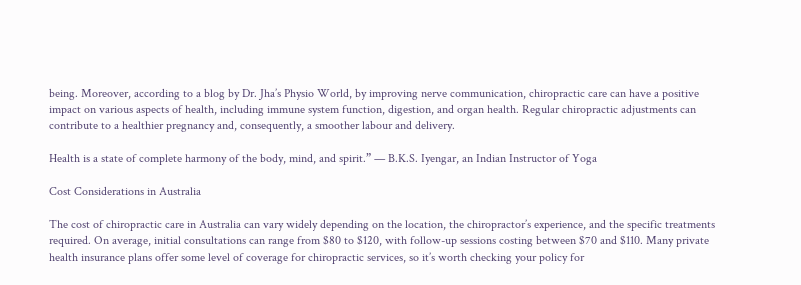being. Moreover, according to a blog by Dr. Jha’s Physio World, by improving nerve communication, chiropractic care can have a positive impact on various aspects of health, including immune system function, digestion, and organ health. Regular chiropractic adjustments can contribute to a healthier pregnancy and, consequently, a smoother labour and delivery.

Health is a state of complete harmony of the body, mind, and spirit.” — B.K.S. Iyengar, an Indian Instructor of Yoga

Cost Considerations in Australia

The cost of chiropractic care in Australia can vary widely depending on the location, the chiropractor’s experience, and the specific treatments required. On average, initial consultations can range from $80 to $120, with follow-up sessions costing between $70 and $110. Many private health insurance plans offer some level of coverage for chiropractic services, so it’s worth checking your policy for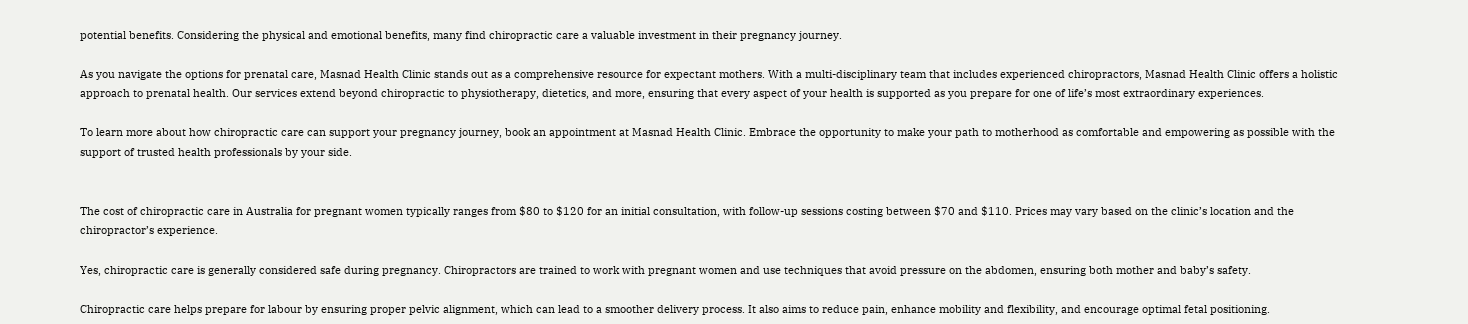potential benefits. Considering the physical and emotional benefits, many find chiropractic care a valuable investment in their pregnancy journey.

As you navigate the options for prenatal care, Masnad Health Clinic stands out as a comprehensive resource for expectant mothers. With a multi-disciplinary team that includes experienced chiropractors, Masnad Health Clinic offers a holistic approach to prenatal health. Our services extend beyond chiropractic to physiotherapy, dietetics, and more, ensuring that every aspect of your health is supported as you prepare for one of life’s most extraordinary experiences.

To learn more about how chiropractic care can support your pregnancy journey, book an appointment at Masnad Health Clinic. Embrace the opportunity to make your path to motherhood as comfortable and empowering as possible with the support of trusted health professionals by your side.


The cost of chiropractic care in Australia for pregnant women typically ranges from $80 to $120 for an initial consultation, with follow-up sessions costing between $70 and $110. Prices may vary based on the clinic’s location and the chiropractor’s experience.

Yes, chiropractic care is generally considered safe during pregnancy. Chiropractors are trained to work with pregnant women and use techniques that avoid pressure on the abdomen, ensuring both mother and baby’s safety.

Chiropractic care helps prepare for labour by ensuring proper pelvic alignment, which can lead to a smoother delivery process. It also aims to reduce pain, enhance mobility and flexibility, and encourage optimal fetal positioning.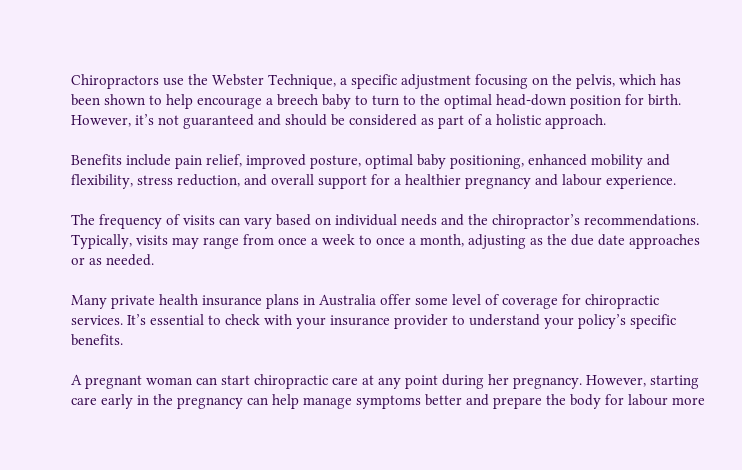Chiropractors use the Webster Technique, a specific adjustment focusing on the pelvis, which has been shown to help encourage a breech baby to turn to the optimal head-down position for birth. However, it’s not guaranteed and should be considered as part of a holistic approach.

Benefits include pain relief, improved posture, optimal baby positioning, enhanced mobility and flexibility, stress reduction, and overall support for a healthier pregnancy and labour experience.

The frequency of visits can vary based on individual needs and the chiropractor’s recommendations. Typically, visits may range from once a week to once a month, adjusting as the due date approaches or as needed.

Many private health insurance plans in Australia offer some level of coverage for chiropractic services. It’s essential to check with your insurance provider to understand your policy’s specific benefits.

A pregnant woman can start chiropractic care at any point during her pregnancy. However, starting care early in the pregnancy can help manage symptoms better and prepare the body for labour more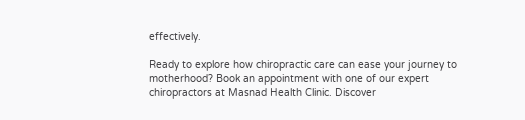effectively.

Ready to explore how chiropractic care can ease your journey to motherhood? Book an appointment with one of our expert chiropractors at Masnad Health Clinic. Discover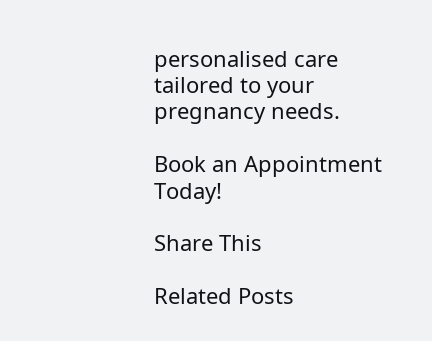personalised care tailored to your pregnancy needs.

Book an Appointment Today!

Share This

Related Posts